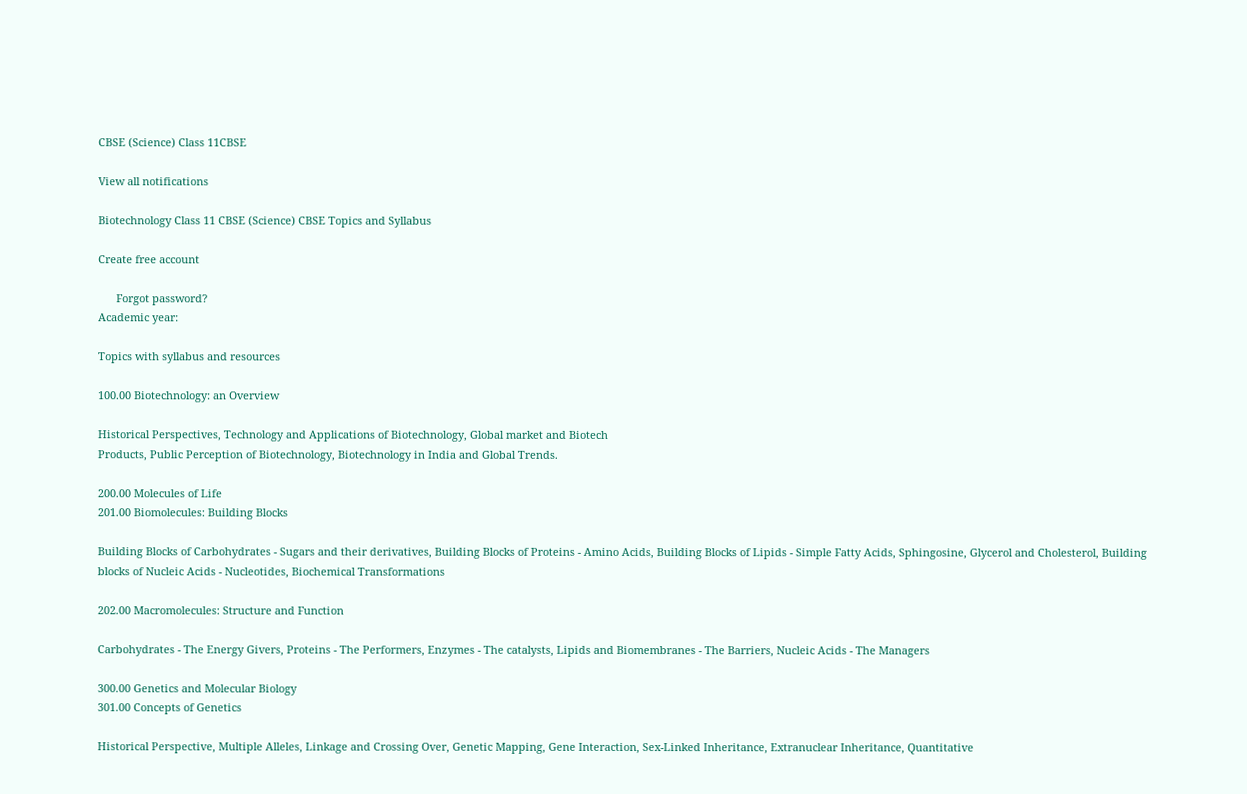CBSE (Science) Class 11CBSE

View all notifications

Biotechnology Class 11 CBSE (Science) CBSE Topics and Syllabus

Create free account

      Forgot password?
Academic year:

Topics with syllabus and resources

100.00 Biotechnology: an Overview

Historical Perspectives, Technology and Applications of Biotechnology, Global market and Biotech
Products, Public Perception of Biotechnology, Biotechnology in India and Global Trends.

200.00 Molecules of Life
201.00 Biomolecules: Building Blocks

Building Blocks of Carbohydrates - Sugars and their derivatives, Building Blocks of Proteins - Amino Acids, Building Blocks of Lipids - Simple Fatty Acids, Sphingosine, Glycerol and Cholesterol, Building blocks of Nucleic Acids - Nucleotides, Biochemical Transformations

202.00 Macromolecules: Structure and Function

Carbohydrates - The Energy Givers, Proteins - The Performers, Enzymes - The catalysts, Lipids and Biomembranes - The Barriers, Nucleic Acids - The Managers

300.00 Genetics and Molecular Biology
301.00 Concepts of Genetics

Historical Perspective, Multiple Alleles, Linkage and Crossing Over, Genetic Mapping, Gene Interaction, Sex-Linked Inheritance, Extranuclear Inheritance, Quantitative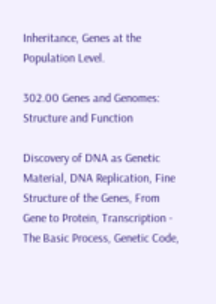Inheritance, Genes at the Population Level.

302.00 Genes and Genomes: Structure and Function

Discovery of DNA as Genetic Material, DNA Replication, Fine Structure of the Genes, From Gene to Protein, Transcription - The Basic Process, Genetic Code,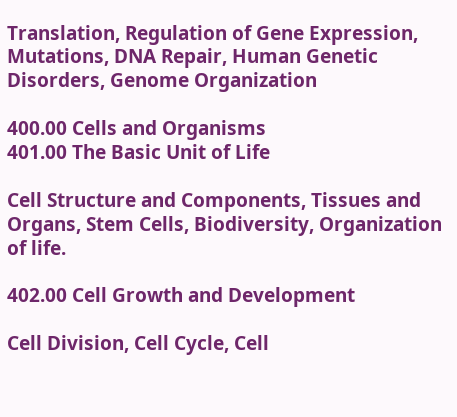Translation, Regulation of Gene Expression, Mutations, DNA Repair, Human Genetic Disorders, Genome Organization

400.00 Cells and Organisms
401.00 The Basic Unit of Life

Cell Structure and Components, Tissues and Organs, Stem Cells, Biodiversity, Organization of life.

402.00 Cell Growth and Development

Cell Division, Cell Cycle, Cell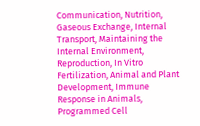Communication, Nutrition, Gaseous Exchange, Internal Transport, Maintaining the Internal Environment, Reproduction, In Vitro Fertilization, Animal and Plant Development, Immune Response in Animals, Programmed Cell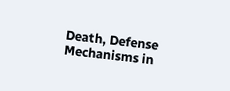Death, Defense Mechanisms in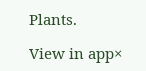Plants.

View in app×